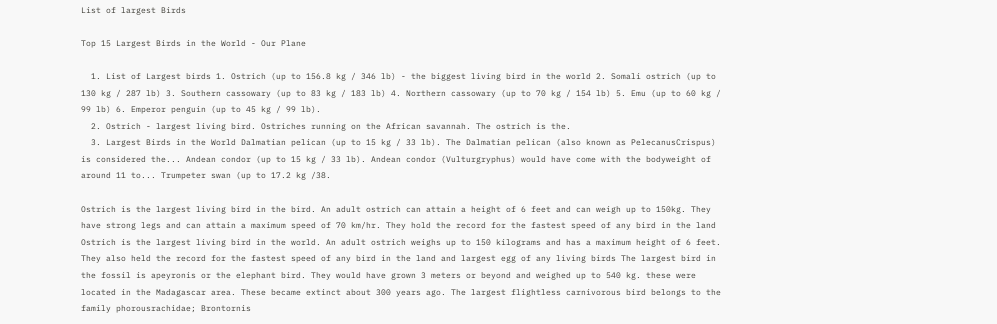List of largest Birds

Top 15 Largest Birds in the World - Our Plane

  1. List of Largest birds 1. Ostrich (up to 156.8 kg / 346 lb) - the biggest living bird in the world 2. Somali ostrich (up to 130 kg / 287 lb) 3. Southern cassowary (up to 83 kg / 183 lb) 4. Northern cassowary (up to 70 kg / 154 lb) 5. Emu (up to 60 kg / 99 lb) 6. Emperor penguin (up to 45 kg / 99 lb).
  2. Ostrich - largest living bird. Ostriches running on the African savannah. The ostrich is the.
  3. Largest Birds in the World Dalmatian pelican (up to 15 kg / 33 lb). The Dalmatian pelican (also known as PelecanusCrispus) is considered the... Andean condor (up to 15 kg / 33 lb). Andean condor (Vulturgryphus) would have come with the bodyweight of around 11 to... Trumpeter swan (up to 17.2 kg /38.

Ostrich is the largest living bird in the bird. An adult ostrich can attain a height of 6 feet and can weigh up to 150kg. They have strong legs and can attain a maximum speed of 70 km/hr. They hold the record for the fastest speed of any bird in the land Ostrich is the largest living bird in the world. An adult ostrich weighs up to 150 kilograms and has a maximum height of 6 feet. They also held the record for the fastest speed of any bird in the land and largest egg of any living birds The largest bird in the fossil is apeyronis or the elephant bird. They would have grown 3 meters or beyond and weighed up to 540 kg. these were located in the Madagascar area. These became extinct about 300 years ago. The largest flightless carnivorous bird belongs to the family phorousrachidae; Brontornis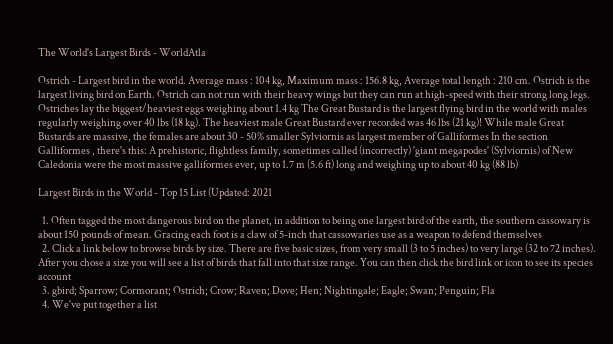The World's Largest Birds - WorldAtla

Ostrich - Largest bird in the world. Average mass : 104 kg, Maximum mass : 156.8 kg, Average total length : 210 cm. Ostrich is the largest living bird on Earth. Ostrich can not run with their heavy wings but they can run at high-speed with their strong long legs. Ostriches lay the biggest/heaviest eggs weighing about 1.4 kg The Great Bustard is the largest flying bird in the world with males regularly weighing over 40 lbs (18 kg). The heaviest male Great Bustard ever recorded was 46 lbs (21 kg)! While male Great Bustards are massive, the females are about 30 - 50% smaller Sylviornis as largest member of Galliformes In the section Galliformes , there's this: A prehistoric, flightless family, sometimes called (incorrectly) 'giant megapodes' (Sylviornis) of New Caledonia were the most massive galliformes ever, up to 1.7 m (5.6 ft) long and weighing up to about 40 kg (88 lb)

Largest Birds in the World - Top 15 List (Updated: 2021

  1. Often tagged the most dangerous bird on the planet, in addition to being one largest bird of the earth, the southern cassowary is about 150 pounds of mean. Gracing each foot is a claw of 5-inch that cassowaries use as a weapon to defend themselves
  2. Click a link below to browse birds by size. There are five basic sizes, from very small (3 to 5 inches) to very large (32 to 72 inches). After you chose a size you will see a list of birds that fall into that size range. You can then click the bird link or icon to see its species account
  3. gbird; Sparrow; Cormorant; Ostrich; Crow; Raven; Dove; Hen; Nightingale; Eagle; Swan; Penguin; Fla
  4. We've put together a list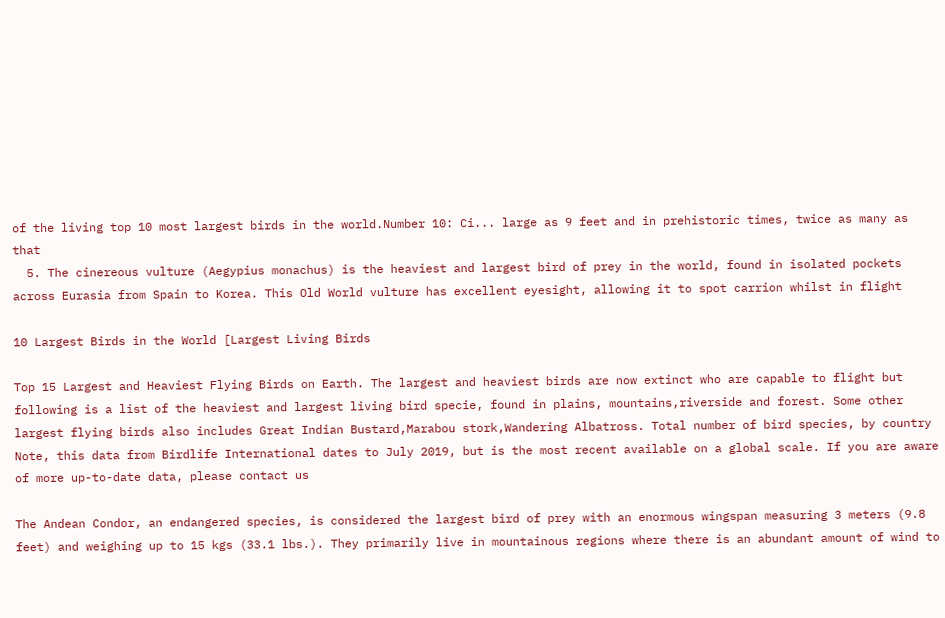of the living top 10 most largest birds in the world.Number 10: Ci... large as 9 feet and in prehistoric times, twice as many as that
  5. The cinereous vulture (Aegypius monachus) is the heaviest and largest bird of prey in the world, found in isolated pockets across Eurasia from Spain to Korea. This Old World vulture has excellent eyesight, allowing it to spot carrion whilst in flight

10 Largest Birds in the World [Largest Living Birds

Top 15 Largest and Heaviest Flying Birds on Earth. The largest and heaviest birds are now extinct who are capable to flight but following is a list of the heaviest and largest living bird specie, found in plains, mountains,riverside and forest. Some other largest flying birds also includes Great Indian Bustard,Marabou stork,Wandering Albatross. Total number of bird species, by country Note, this data from Birdlife International dates to July 2019, but is the most recent available on a global scale. If you are aware of more up-to-date data, please contact us

The Andean Condor, an endangered species, is considered the largest bird of prey with an enormous wingspan measuring 3 meters (9.8 feet) and weighing up to 15 kgs (33.1 lbs.). They primarily live in mountainous regions where there is an abundant amount of wind to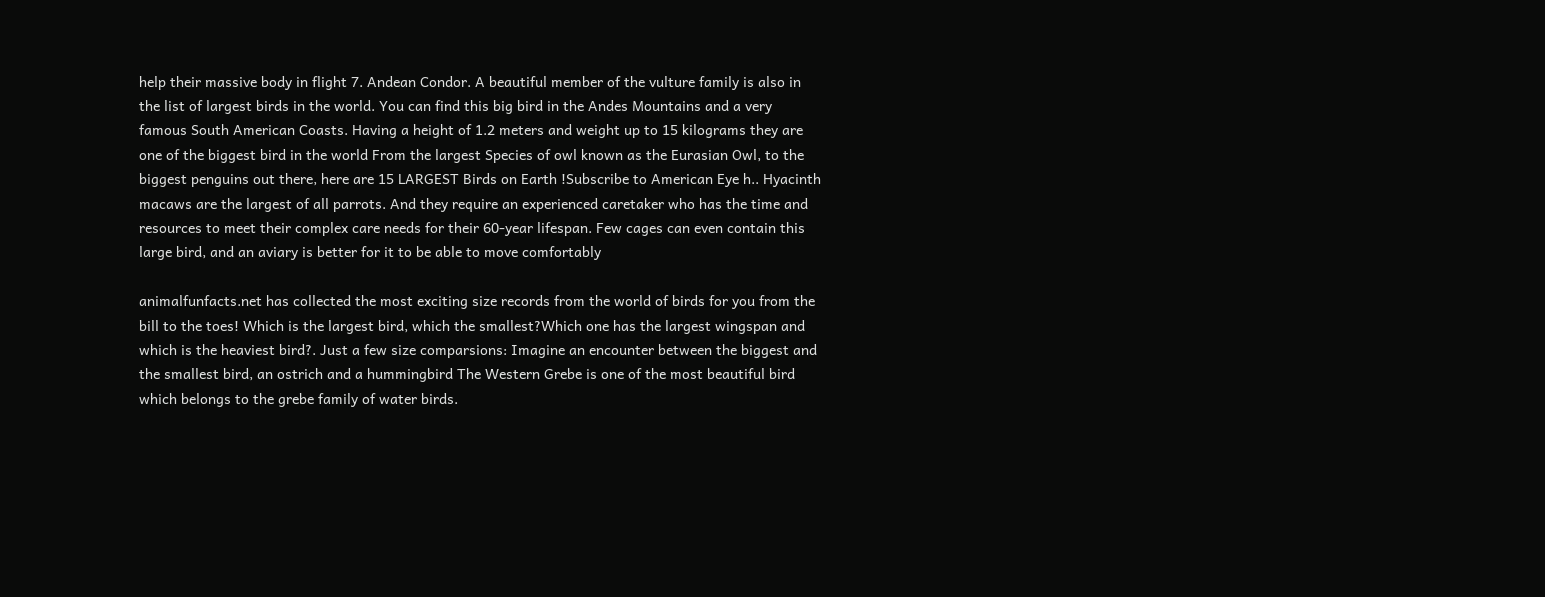help their massive body in flight 7. Andean Condor. A beautiful member of the vulture family is also in the list of largest birds in the world. You can find this big bird in the Andes Mountains and a very famous South American Coasts. Having a height of 1.2 meters and weight up to 15 kilograms they are one of the biggest bird in the world From the largest Species of owl known as the Eurasian Owl, to the biggest penguins out there, here are 15 LARGEST Birds on Earth !Subscribe to American Eye h.. Hyacinth macaws are the largest of all parrots. And they require an experienced caretaker who has the time and resources to meet their complex care needs for their 60-year lifespan. Few cages can even contain this large bird, and an aviary is better for it to be able to move comfortably

animalfunfacts.net has collected the most exciting size records from the world of birds for you from the bill to the toes! Which is the largest bird, which the smallest?Which one has the largest wingspan and which is the heaviest bird?. Just a few size comparsions: Imagine an encounter between the biggest and the smallest bird, an ostrich and a hummingbird The Western Grebe is one of the most beautiful bird which belongs to the grebe family of water birds.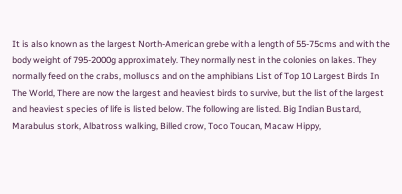It is also known as the largest North-American grebe with a length of 55-75cms and with the body weight of 795-2000g approximately. They normally nest in the colonies on lakes. They normally feed on the crabs, molluscs and on the amphibians List of Top 10 Largest Birds In The World, There are now the largest and heaviest birds to survive, but the list of the largest and heaviest species of life is listed below. The following are listed. Big Indian Bustard, Marabulus stork, Albatross walking, Billed crow, Toco Toucan, Macaw Hippy,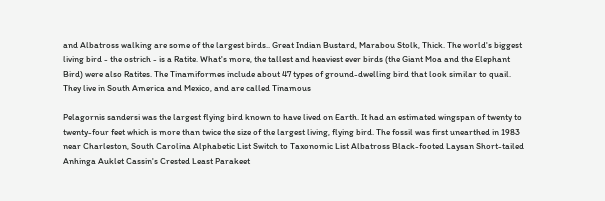and Albatross walking are some of the largest birds.. Great Indian Bustard, Marabou Stolk, Thick. The world's biggest living bird - the ostrich - is a Ratite. What's more, the tallest and heaviest ever birds (the Giant Moa and the Elephant Bird) were also Ratites. The Tinamiformes include about 47 types of ground-dwelling bird that look similar to quail. They live in South America and Mexico, and are called Tinamous

Pelagornis sandersi was the largest flying bird known to have lived on Earth. It had an estimated wingspan of twenty to twenty-four feet which is more than twice the size of the largest living, flying bird. The fossil was first unearthed in 1983 near Charleston, South Carolina Alphabetic List Switch to Taxonomic List Albatross Black-footed Laysan Short-tailed Anhinga Auklet Cassin's Crested Least Parakeet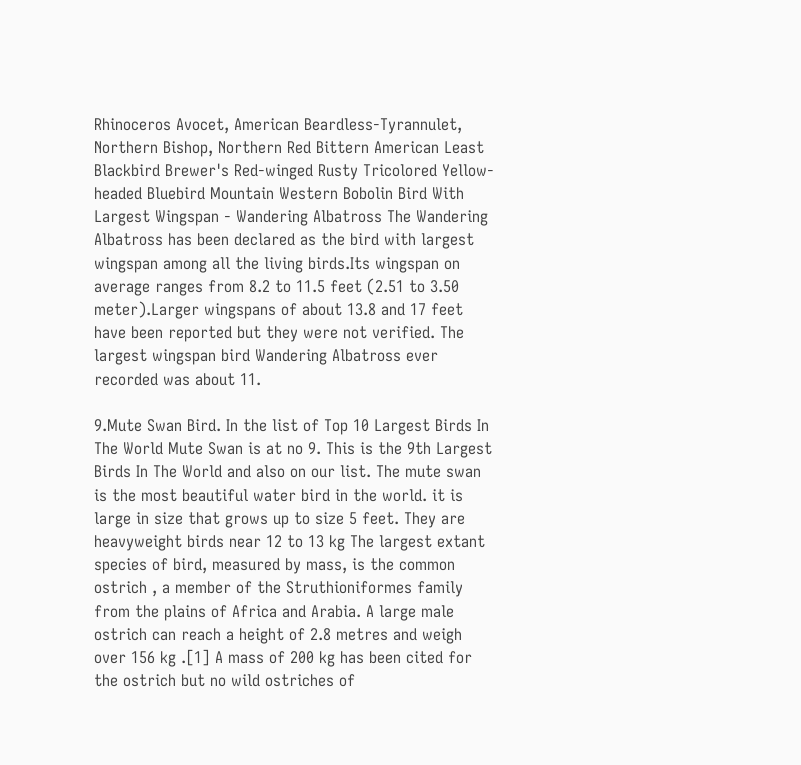Rhinoceros Avocet, American Beardless-Tyrannulet, Northern Bishop, Northern Red Bittern American Least Blackbird Brewer's Red-winged Rusty Tricolored Yellow-headed Bluebird Mountain Western Bobolin Bird With Largest Wingspan - Wandering Albatross The Wandering Albatross has been declared as the bird with largest wingspan among all the living birds.Its wingspan on average ranges from 8.2 to 11.5 feet (2.51 to 3.50 meter).Larger wingspans of about 13.8 and 17 feet have been reported but they were not verified. The largest wingspan bird Wandering Albatross ever recorded was about 11.

9.Mute Swan Bird. In the list of Top 10 Largest Birds In The World Mute Swan is at no 9. This is the 9th Largest Birds In The World and also on our list. The mute swan is the most beautiful water bird in the world. it is large in size that grows up to size 5 feet. They are heavyweight birds near 12 to 13 kg The largest extant species of bird, measured by mass, is the common ostrich , a member of the Struthioniformes family from the plains of Africa and Arabia. A large male ostrich can reach a height of 2.8 metres and weigh over 156 kg .[1] A mass of 200 kg has been cited for the ostrich but no wild ostriches of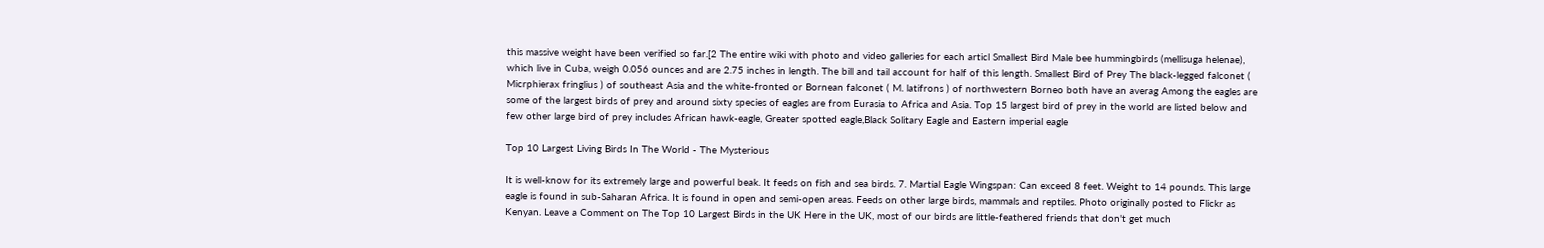this massive weight have been verified so far.[2 The entire wiki with photo and video galleries for each articl Smallest Bird Male bee hummingbirds (mellisuga helenae), which live in Cuba, weigh 0.056 ounces and are 2.75 inches in length. The bill and tail account for half of this length. Smallest Bird of Prey The black-legged falconet ( Micrphierax fringlius ) of southeast Asia and the white-fronted or Bornean falconet ( M. latifrons ) of northwestern Borneo both have an averag Among the eagles are some of the largest birds of prey and around sixty species of eagles are from Eurasia to Africa and Asia. Top 15 largest bird of prey in the world are listed below and few other large bird of prey includes African hawk-eagle, Greater spotted eagle,Black Solitary Eagle and Eastern imperial eagle

Top 10 Largest Living Birds In The World - The Mysterious

It is well-know for its extremely large and powerful beak. It feeds on fish and sea birds. 7. Martial Eagle Wingspan: Can exceed 8 feet. Weight to 14 pounds. This large eagle is found in sub-Saharan Africa. It is found in open and semi-open areas. Feeds on other large birds, mammals and reptiles. Photo originally posted to Flickr as Kenyan. Leave a Comment on The Top 10 Largest Birds in the UK Here in the UK, most of our birds are little-feathered friends that don't get much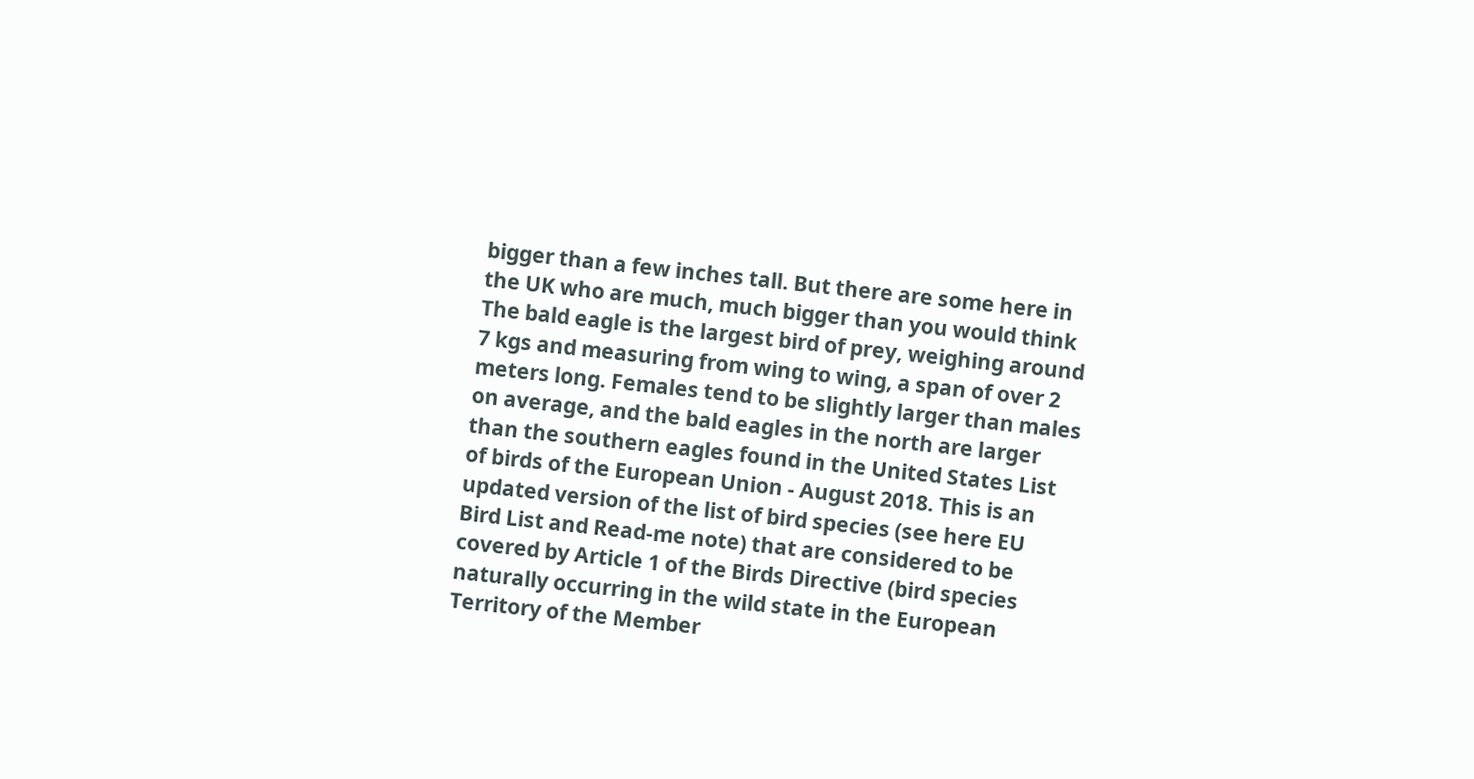bigger than a few inches tall. But there are some here in the UK who are much, much bigger than you would think The bald eagle is the largest bird of prey, weighing around 7 kgs and measuring from wing to wing, a span of over 2 meters long. Females tend to be slightly larger than males on average, and the bald eagles in the north are larger than the southern eagles found in the United States List of birds of the European Union - August 2018. This is an updated version of the list of bird species (see here EU Bird List and Read-me note) that are considered to be covered by Article 1 of the Birds Directive (bird species naturally occurring in the wild state in the European Territory of the Member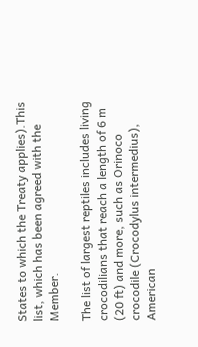States to which the Treaty applies).This list, which has been agreed with the Member.

The list of largest reptiles includes living crocodilians that reach a length of 6 m (20 ft) and more, such as Orinoco crocodile (Crocodylus intermedius), American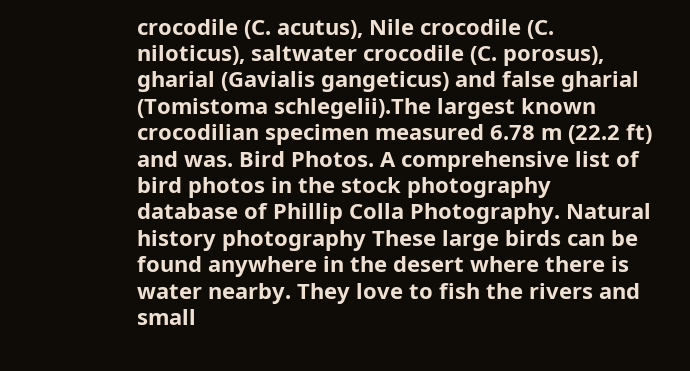crocodile (C. acutus), Nile crocodile (C. niloticus), saltwater crocodile (C. porosus), gharial (Gavialis gangeticus) and false gharial (Tomistoma schlegelii).The largest known crocodilian specimen measured 6.78 m (22.2 ft) and was. Bird Photos. A comprehensive list of bird photos in the stock photography database of Phillip Colla Photography. Natural history photography These large birds can be found anywhere in the desert where there is water nearby. They love to fish the rivers and small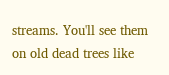streams. You'll see them on old dead trees like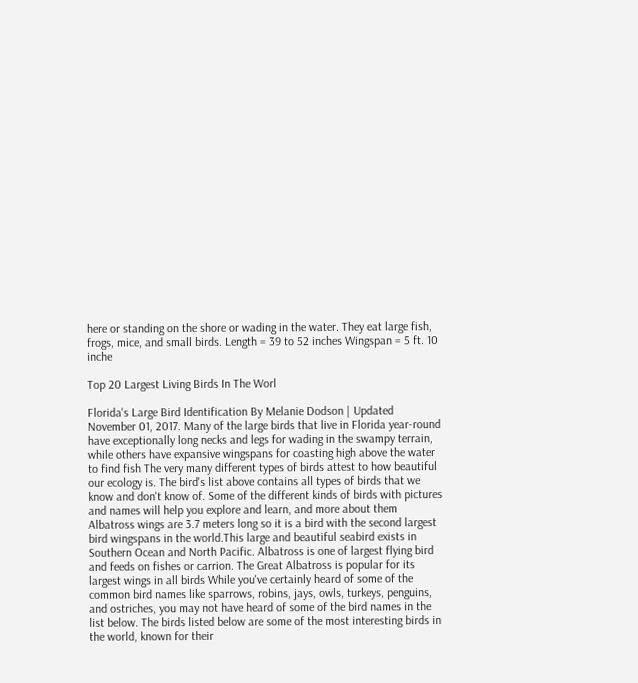here or standing on the shore or wading in the water. They eat large fish, frogs, mice, and small birds. Length = 39 to 52 inches Wingspan = 5 ft. 10 inche

Top 20 Largest Living Birds In The Worl

Florida's Large Bird Identification By Melanie Dodson | Updated November 01, 2017. Many of the large birds that live in Florida year-round have exceptionally long necks and legs for wading in the swampy terrain, while others have expansive wingspans for coasting high above the water to find fish The very many different types of birds attest to how beautiful our ecology is. The bird's list above contains all types of birds that we know and don't know of. Some of the different kinds of birds with pictures and names will help you explore and learn, and more about them Albatross wings are 3.7 meters long so it is a bird with the second largest bird wingspans in the world.This large and beautiful seabird exists in Southern Ocean and North Pacific. Albatross is one of largest flying bird and feeds on fishes or carrion. The Great Albatross is popular for its largest wings in all birds While you've certainly heard of some of the common bird names like sparrows, robins, jays, owls, turkeys, penguins, and ostriches, you may not have heard of some of the bird names in the list below. The birds listed below are some of the most interesting birds in the world, known for their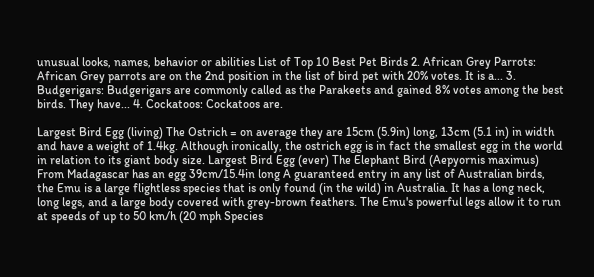unusual looks, names, behavior or abilities List of Top 10 Best Pet Birds 2. African Grey Parrots: African Grey parrots are on the 2nd position in the list of bird pet with 20% votes. It is a... 3. Budgerigars: Budgerigars are commonly called as the Parakeets and gained 8% votes among the best birds. They have... 4. Cockatoos: Cockatoos are.

Largest Bird Egg (living) The Ostrich = on average they are 15cm (5.9in) long, 13cm (5.1 in) in width and have a weight of 1.4kg. Although ironically, the ostrich egg is in fact the smallest egg in the world in relation to its giant body size. Largest Bird Egg (ever) The Elephant Bird (Aepyornis maximus) From Madagascar has an egg 39cm/15.4in long A guaranteed entry in any list of Australian birds, the Emu is a large flightless species that is only found (in the wild) in Australia. It has a long neck, long legs, and a large body covered with grey-brown feathers. The Emu's powerful legs allow it to run at speeds of up to 50 km/h (20 mph Species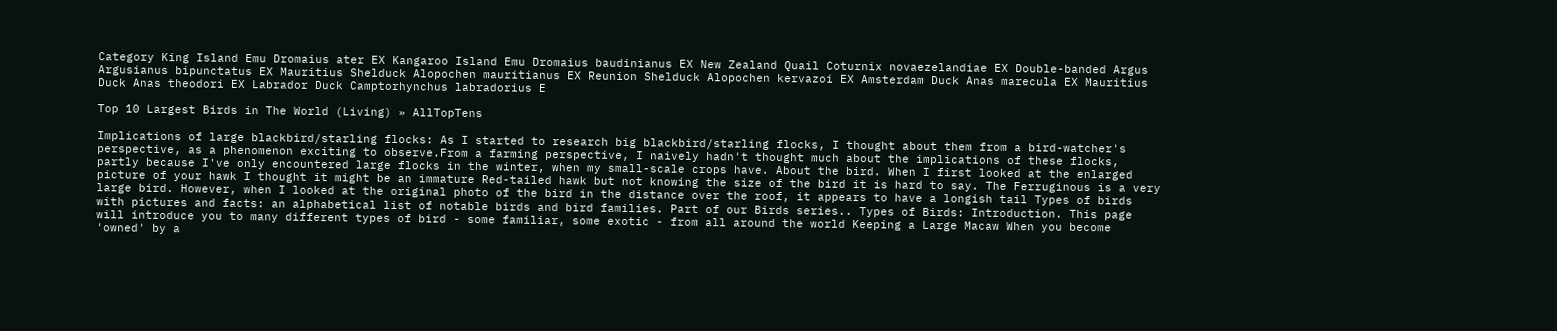Category King Island Emu Dromaius ater EX Kangaroo Island Emu Dromaius baudinianus EX New Zealand Quail Coturnix novaezelandiae EX Double-banded Argus Argusianus bipunctatus EX Mauritius Shelduck Alopochen mauritianus EX Reunion Shelduck Alopochen kervazoi EX Amsterdam Duck Anas marecula EX Mauritius Duck Anas theodori EX Labrador Duck Camptorhynchus labradorius E

Top 10 Largest Birds in The World (Living) » AllTopTens

Implications of large blackbird/starling flocks: As I started to research big blackbird/starling flocks, I thought about them from a bird-watcher's perspective, as a phenomenon exciting to observe.From a farming perspective, I naively hadn't thought much about the implications of these flocks, partly because I've only encountered large flocks in the winter, when my small-scale crops have. About the bird. When I first looked at the enlarged picture of your hawk I thought it might be an immature Red-tailed hawk but not knowing the size of the bird it is hard to say. The Ferruginous is a very large bird. However, when I looked at the original photo of the bird in the distance over the roof, it appears to have a longish tail Types of birds with pictures and facts: an alphabetical list of notable birds and bird families. Part of our Birds series.. Types of Birds: Introduction. This page will introduce you to many different types of bird - some familiar, some exotic - from all around the world Keeping a Large Macaw When you become 'owned' by a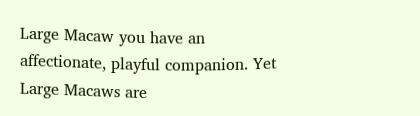Large Macaw you have an affectionate, playful companion. Yet Large Macaws are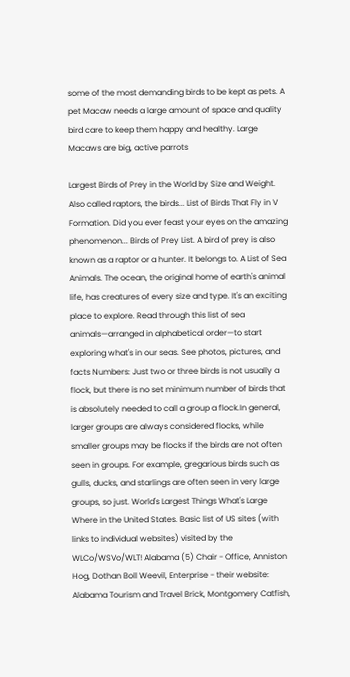some of the most demanding birds to be kept as pets. A pet Macaw needs a large amount of space and quality bird care to keep them happy and healthy. Large Macaws are big, active parrots

Largest Birds of Prey in the World by Size and Weight. Also called raptors, the birds... List of Birds That Fly in V Formation. Did you ever feast your eyes on the amazing phenomenon... Birds of Prey List. A bird of prey is also known as a raptor or a hunter. It belongs to. A List of Sea Animals. The ocean, the original home of earth's animal life, has creatures of every size and type. It's an exciting place to explore. Read through this list of sea animals—arranged in alphabetical order—to start exploring what's in our seas. See photos, pictures, and facts Numbers: Just two or three birds is not usually a flock, but there is no set minimum number of birds that is absolutely needed to call a group a flock.In general, larger groups are always considered flocks, while smaller groups may be flocks if the birds are not often seen in groups. For example, gregarious birds such as gulls, ducks, and starlings are often seen in very large groups, so just. World's Largest Things What's Large Where in the United States. Basic list of US sites (with links to individual websites) visited by the WLCo/WSVo/WLT! Alabama (5) Chair - Office, Anniston Hog, Dothan Boll Weevil, Enterprise - their website: Alabama Tourism and Travel Brick, Montgomery Catfish,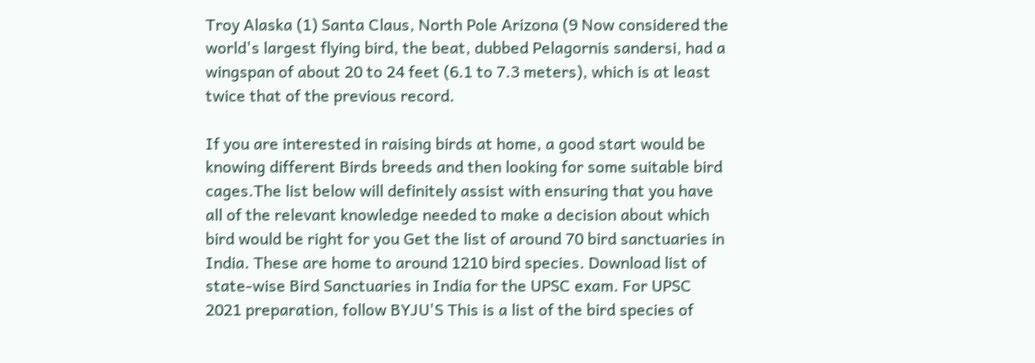Troy Alaska (1) Santa Claus, North Pole Arizona (9 Now considered the world's largest flying bird, the beat, dubbed Pelagornis sandersi, had a wingspan of about 20 to 24 feet (6.1 to 7.3 meters), which is at least twice that of the previous record.

If you are interested in raising birds at home, a good start would be knowing different Birds breeds and then looking for some suitable bird cages.The list below will definitely assist with ensuring that you have all of the relevant knowledge needed to make a decision about which bird would be right for you Get the list of around 70 bird sanctuaries in India. These are home to around 1210 bird species. Download list of state-wise Bird Sanctuaries in India for the UPSC exam. For UPSC 2021 preparation, follow BYJU'S This is a list of the bird species of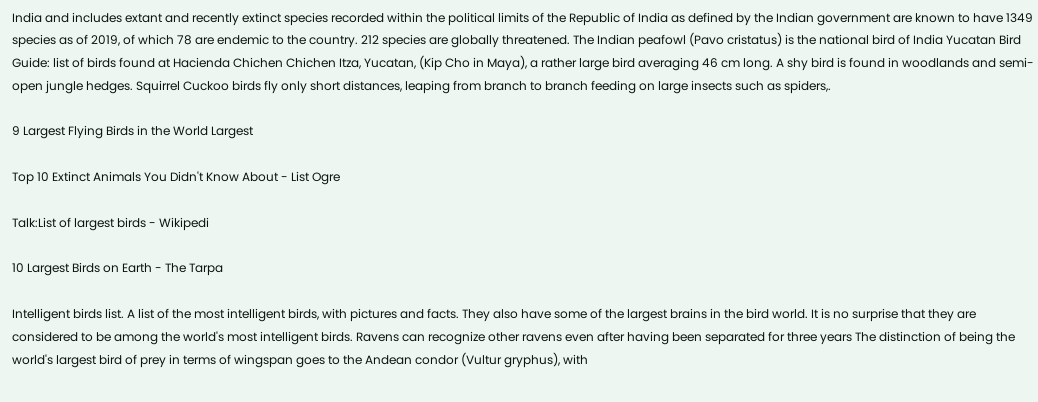India and includes extant and recently extinct species recorded within the political limits of the Republic of India as defined by the Indian government are known to have 1349 species as of 2019, of which 78 are endemic to the country. 212 species are globally threatened. The Indian peafowl (Pavo cristatus) is the national bird of India Yucatan Bird Guide: list of birds found at Hacienda Chichen Chichen Itza, Yucatan, (Kip Cho in Maya), a rather large bird averaging 46 cm long. A shy bird is found in woodlands and semi-open jungle hedges. Squirrel Cuckoo birds fly only short distances, leaping from branch to branch feeding on large insects such as spiders,.

9 Largest Flying Birds in the World Largest

Top 10 Extinct Animals You Didn't Know About - List Ogre

Talk:List of largest birds - Wikipedi

10 Largest Birds on Earth - The Tarpa

Intelligent birds list. A list of the most intelligent birds, with pictures and facts. They also have some of the largest brains in the bird world. It is no surprise that they are considered to be among the world's most intelligent birds. Ravens can recognize other ravens even after having been separated for three years The distinction of being the world's largest bird of prey in terms of wingspan goes to the Andean condor (Vultur gryphus), with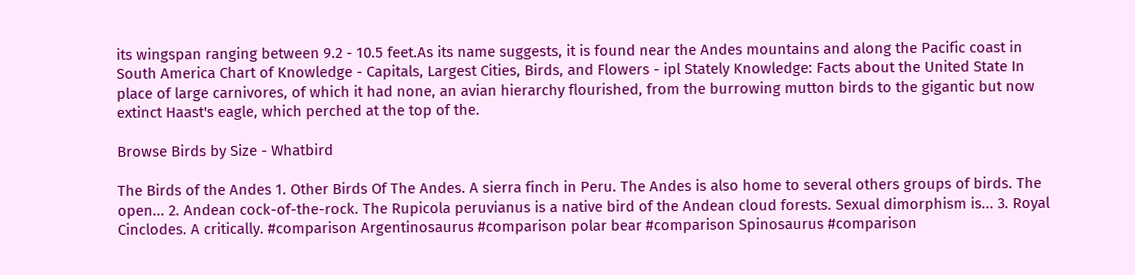its wingspan ranging between 9.2 - 10.5 feet.As its name suggests, it is found near the Andes mountains and along the Pacific coast in South America Chart of Knowledge - Capitals, Largest Cities, Birds, and Flowers - ipl Stately Knowledge: Facts about the United State In place of large carnivores, of which it had none, an avian hierarchy flourished, from the burrowing mutton birds to the gigantic but now extinct Haast's eagle, which perched at the top of the.

Browse Birds by Size - Whatbird

The Birds of the Andes 1. Other Birds Of The Andes. A sierra finch in Peru. The Andes is also home to several others groups of birds. The open... 2. Andean cock-of-the-rock. The Rupicola peruvianus is a native bird of the Andean cloud forests. Sexual dimorphism is... 3. Royal Cinclodes. A critically. #comparison Argentinosaurus #comparison polar bear #comparison Spinosaurus #comparison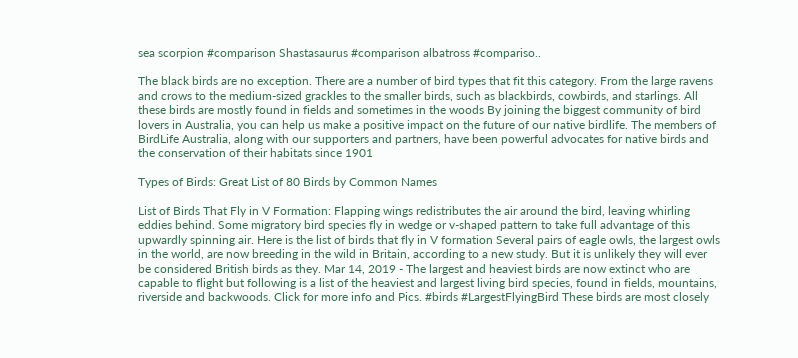sea scorpion #comparison Shastasaurus #comparison albatross #compariso..

The black birds are no exception. There are a number of bird types that fit this category. From the large ravens and crows to the medium-sized grackles to the smaller birds, such as blackbirds, cowbirds, and starlings. All these birds are mostly found in fields and sometimes in the woods By joining the biggest community of bird lovers in Australia, you can help us make a positive impact on the future of our native birdlife. The members of BirdLife Australia, along with our supporters and partners, have been powerful advocates for native birds and the conservation of their habitats since 1901

Types of Birds: Great List of 80 Birds by Common Names

List of Birds That Fly in V Formation: Flapping wings redistributes the air around the bird, leaving whirling eddies behind. Some migratory bird species fly in wedge or v-shaped pattern to take full advantage of this upwardly spinning air. Here is the list of birds that fly in V formation Several pairs of eagle owls, the largest owls in the world, are now breeding in the wild in Britain, according to a new study. But it is unlikely they will ever be considered British birds as they. Mar 14, 2019 - The largest and heaviest birds are now extinct who are capable to flight but following is a list of the heaviest and largest living bird species, found in fields, mountains, riverside and backwoods. Click for more info and Pics. #birds #LargestFlyingBird These birds are most closely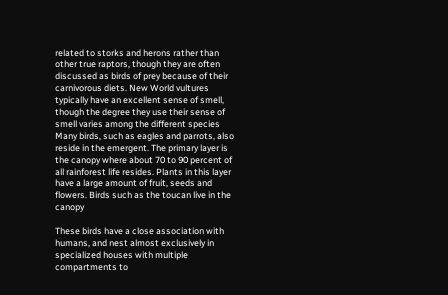related to storks and herons rather than other true raptors, though they are often discussed as birds of prey because of their carnivorous diets. New World vultures typically have an excellent sense of smell, though the degree they use their sense of smell varies among the different species Many birds, such as eagles and parrots, also reside in the emergent. The primary layer is the canopy where about 70 to 90 percent of all rainforest life resides. Plants in this layer have a large amount of fruit, seeds and flowers. Birds such as the toucan live in the canopy

These birds have a close association with humans, and nest almost exclusively in specialized houses with multiple compartments to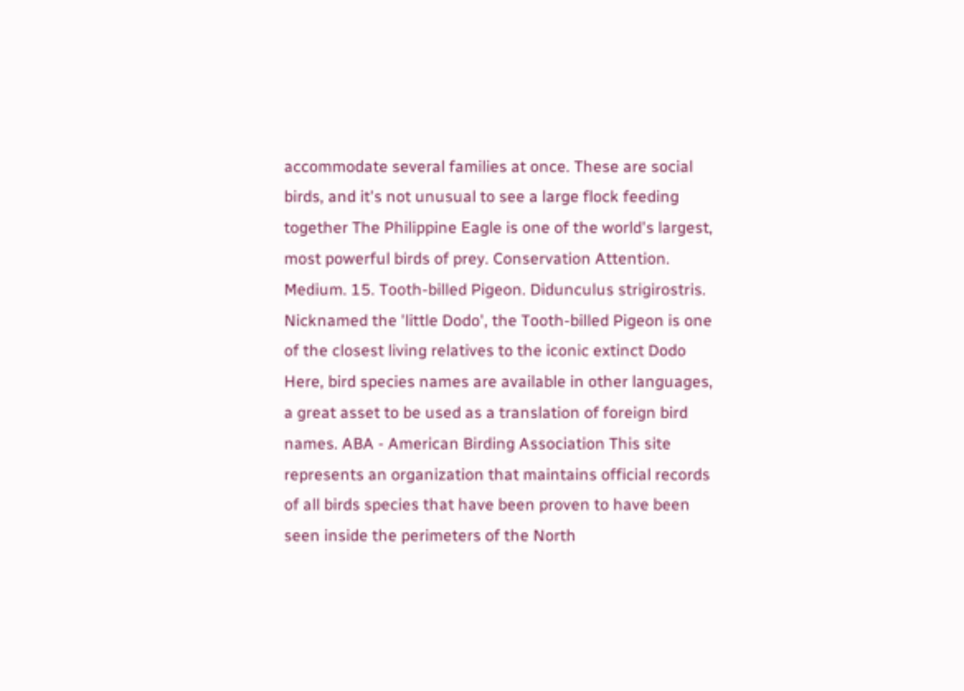accommodate several families at once. These are social birds, and it's not unusual to see a large flock feeding together The Philippine Eagle is one of the world's largest, most powerful birds of prey. Conservation Attention. Medium. 15. Tooth-billed Pigeon. Didunculus strigirostris. Nicknamed the 'little Dodo', the Tooth-billed Pigeon is one of the closest living relatives to the iconic extinct Dodo Here, bird species names are available in other languages, a great asset to be used as a translation of foreign bird names. ABA - American Birding Association This site represents an organization that maintains official records of all birds species that have been proven to have been seen inside the perimeters of the North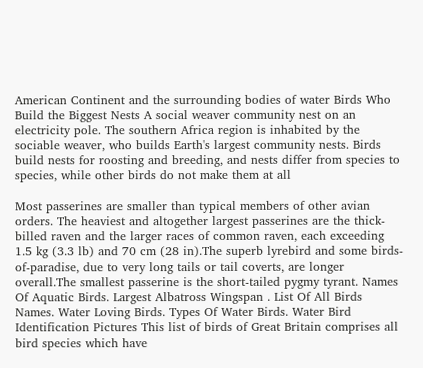American Continent and the surrounding bodies of water Birds Who Build the Biggest Nests A social weaver community nest on an electricity pole. The southern Africa region is inhabited by the sociable weaver, who builds Earth's largest community nests. Birds build nests for roosting and breeding, and nests differ from species to species, while other birds do not make them at all

Most passerines are smaller than typical members of other avian orders. The heaviest and altogether largest passerines are the thick-billed raven and the larger races of common raven, each exceeding 1.5 kg (3.3 lb) and 70 cm (28 in).The superb lyrebird and some birds-of-paradise, due to very long tails or tail coverts, are longer overall.The smallest passerine is the short-tailed pygmy tyrant. Names Of Aquatic Birds. Largest Albatross Wingspan . List Of All Birds Names. Water Loving Birds. Types Of Water Birds. Water Bird Identification Pictures This list of birds of Great Britain comprises all bird species which have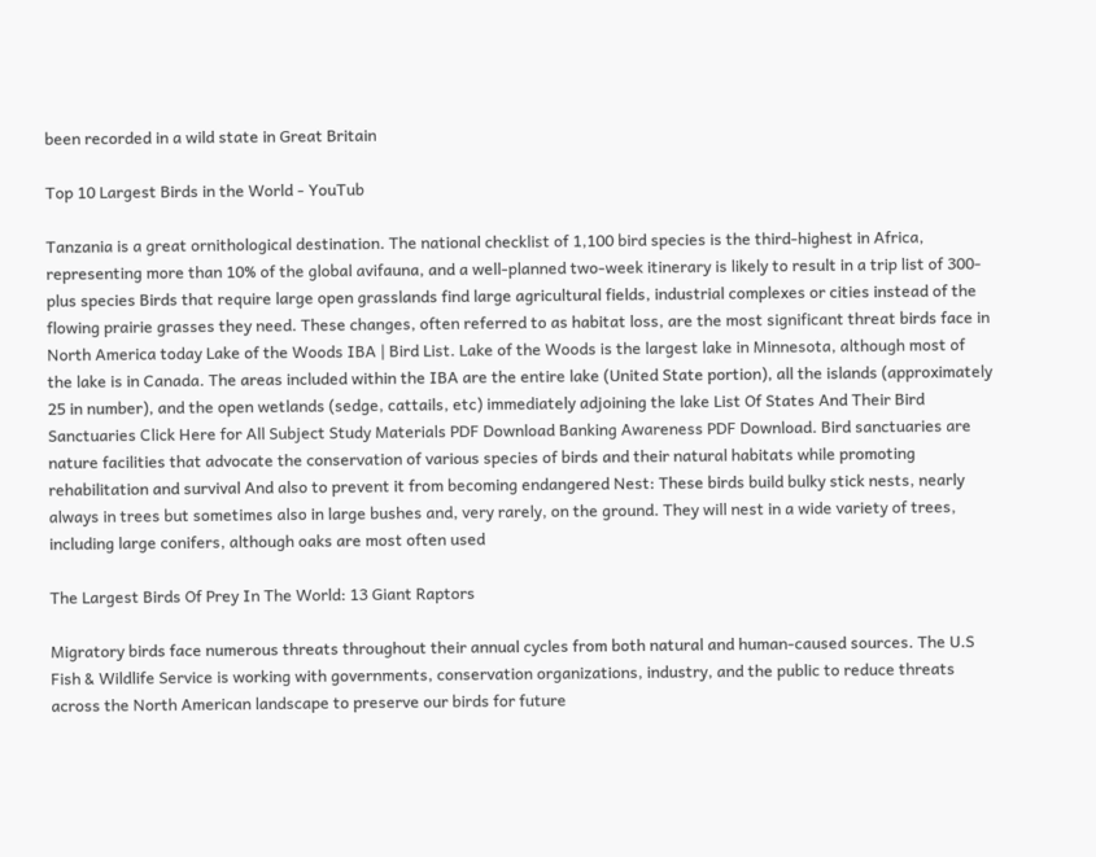been recorded in a wild state in Great Britain

Top 10 Largest Birds in the World - YouTub

Tanzania is a great ornithological destination. The national checklist of 1,100 bird species is the third-highest in Africa, representing more than 10% of the global avifauna, and a well-planned two-week itinerary is likely to result in a trip list of 300-plus species Birds that require large open grasslands find large agricultural fields, industrial complexes or cities instead of the flowing prairie grasses they need. These changes, often referred to as habitat loss, are the most significant threat birds face in North America today Lake of the Woods IBA | Bird List. Lake of the Woods is the largest lake in Minnesota, although most of the lake is in Canada. The areas included within the IBA are the entire lake (United State portion), all the islands (approximately 25 in number), and the open wetlands (sedge, cattails, etc) immediately adjoining the lake List Of States And Their Bird Sanctuaries Click Here for All Subject Study Materials PDF Download Banking Awareness PDF Download. Bird sanctuaries are nature facilities that advocate the conservation of various species of birds and their natural habitats while promoting rehabilitation and survival And also to prevent it from becoming endangered Nest: These birds build bulky stick nests, nearly always in trees but sometimes also in large bushes and, very rarely, on the ground. They will nest in a wide variety of trees, including large conifers, although oaks are most often used

The Largest Birds Of Prey In The World: 13 Giant Raptors

Migratory birds face numerous threats throughout their annual cycles from both natural and human-caused sources. The U.S Fish & Wildlife Service is working with governments, conservation organizations, industry, and the public to reduce threats across the North American landscape to preserve our birds for future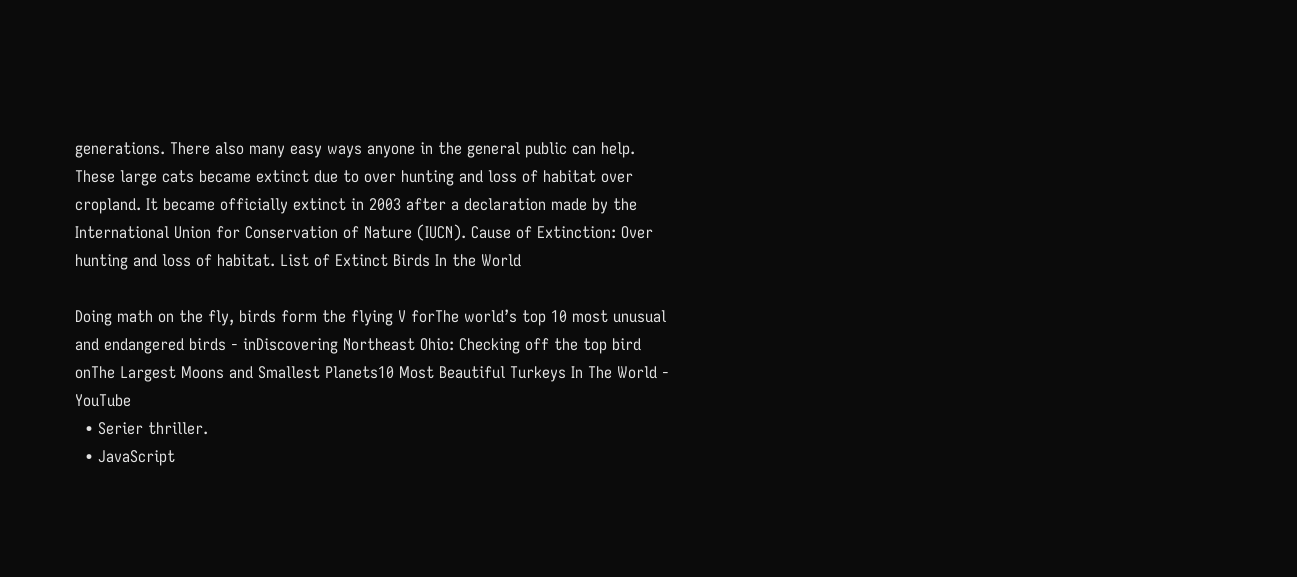generations. There also many easy ways anyone in the general public can help. These large cats became extinct due to over hunting and loss of habitat over cropland. It became officially extinct in 2003 after a declaration made by the International Union for Conservation of Nature (IUCN). Cause of Extinction: Over hunting and loss of habitat. List of Extinct Birds In the World

Doing math on the fly, birds form the flying V forThe world’s top 10 most unusual and endangered birds - inDiscovering Northeast Ohio: Checking off the top bird onThe Largest Moons and Smallest Planets10 Most Beautiful Turkeys In The World - YouTube
  • Serier thriller.
  • JavaScript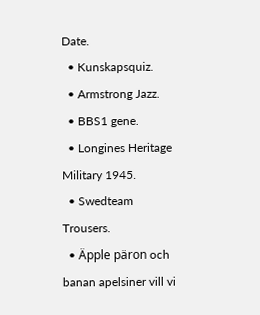Date.
  • Kunskapsquiz.
  • Armstrong Jazz.
  • BBS1 gene.
  • Longines Heritage Military 1945.
  • Swedteam Trousers.
  • Äpple päron och banan apelsiner vill vi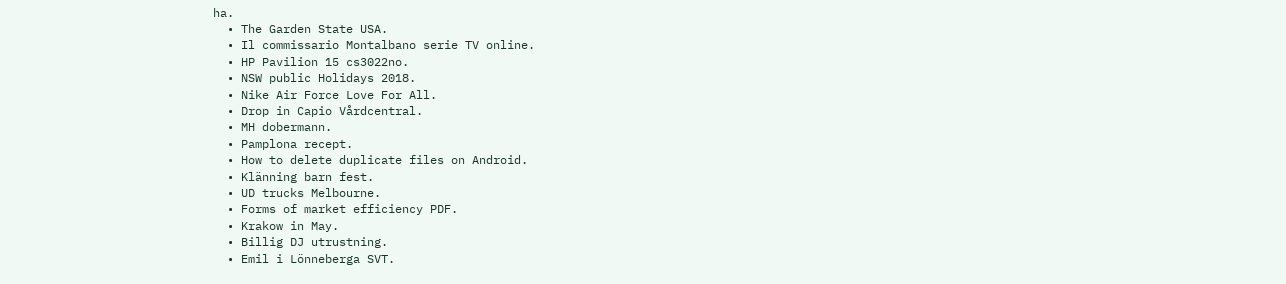ha.
  • The Garden State USA.
  • Il commissario Montalbano serie TV online.
  • HP Pavilion 15 cs3022no.
  • NSW public Holidays 2018.
  • Nike Air Force Love For All.
  • Drop in Capio Vårdcentral.
  • MH dobermann.
  • Pamplona recept.
  • How to delete duplicate files on Android.
  • Klänning barn fest.
  • UD trucks Melbourne.
  • Forms of market efficiency PDF.
  • Krakow in May.
  • Billig DJ utrustning.
  • Emil i Lönneberga SVT.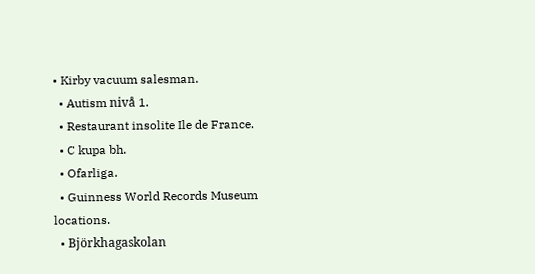• Kirby vacuum salesman.
  • Autism nivå 1.
  • Restaurant insolite Ile de France.
  • C kupa bh.
  • Ofarliga.
  • Guinness World Records Museum locations.
  • Björkhagaskolan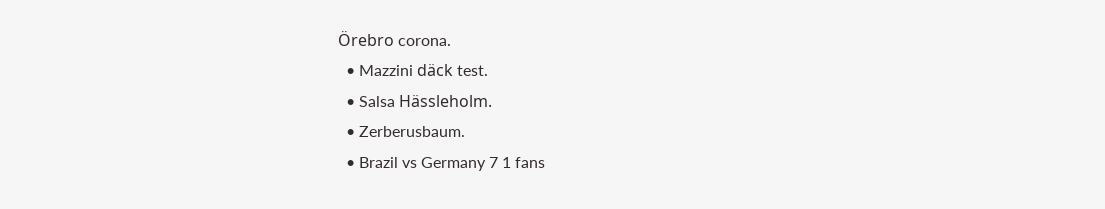Örebro corona.
  • Mazzini däck test.
  • Salsa Hässleholm.
  • Zerberusbaum.
  • Brazil vs Germany 7 1 fans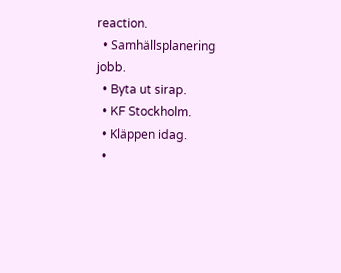reaction.
  • Samhällsplanering jobb.
  • Byta ut sirap.
  • KF Stockholm.
  • Kläppen idag.
  •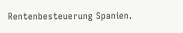Rentenbesteuerung Spanien.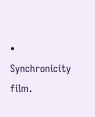• Synchronicity film.